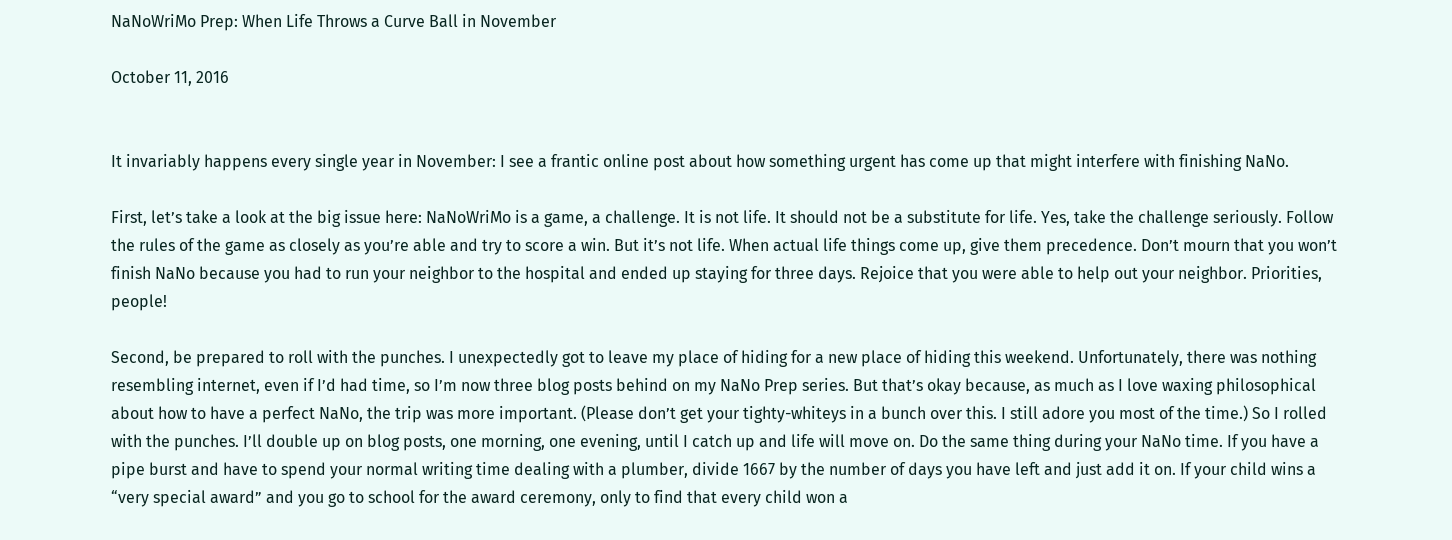NaNoWriMo Prep: When Life Throws a Curve Ball in November

October 11, 2016


It invariably happens every single year in November: I see a frantic online post about how something urgent has come up that might interfere with finishing NaNo.

First, let’s take a look at the big issue here: NaNoWriMo is a game, a challenge. It is not life. It should not be a substitute for life. Yes, take the challenge seriously. Follow the rules of the game as closely as you’re able and try to score a win. But it’s not life. When actual life things come up, give them precedence. Don’t mourn that you won’t finish NaNo because you had to run your neighbor to the hospital and ended up staying for three days. Rejoice that you were able to help out your neighbor. Priorities, people!

Second, be prepared to roll with the punches. I unexpectedly got to leave my place of hiding for a new place of hiding this weekend. Unfortunately, there was nothing resembling internet, even if I’d had time, so I’m now three blog posts behind on my NaNo Prep series. But that’s okay because, as much as I love waxing philosophical about how to have a perfect NaNo, the trip was more important. (Please don’t get your tighty-whiteys in a bunch over this. I still adore you most of the time.) So I rolled with the punches. I’ll double up on blog posts, one morning, one evening, until I catch up and life will move on. Do the same thing during your NaNo time. If you have a pipe burst and have to spend your normal writing time dealing with a plumber, divide 1667 by the number of days you have left and just add it on. If your child wins a “very special award” and you go to school for the award ceremony, only to find that every child won a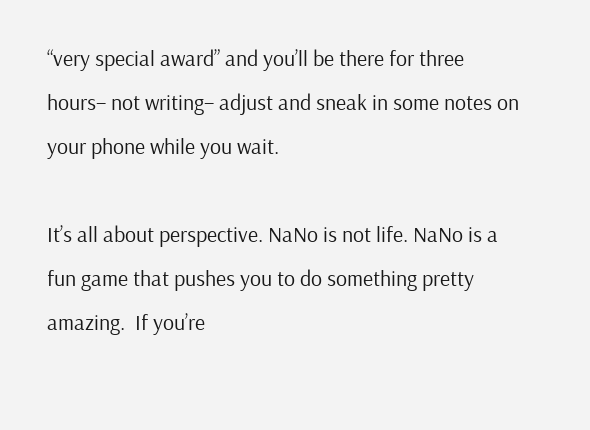“very special award” and you’ll be there for three hours– not writing– adjust and sneak in some notes on your phone while you wait.

It’s all about perspective. NaNo is not life. NaNo is a fun game that pushes you to do something pretty amazing.  If you’re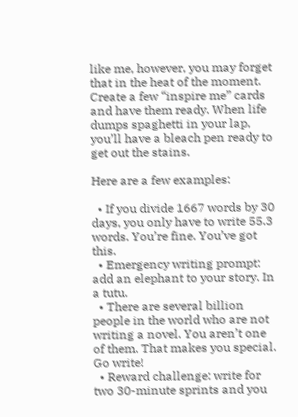like me, however, you may forget that in the heat of the moment. Create a few “inspire me” cards and have them ready. When life dumps spaghetti in your lap, you’ll have a bleach pen ready to get out the stains.

Here are a few examples:

  • If you divide 1667 words by 30 days, you only have to write 55.3 words. You’re fine. You’ve got this.
  • Emergency writing prompt: add an elephant to your story. In a tutu.
  • There are several billion people in the world who are not writing a novel. You aren’t one of them. That makes you special. Go write!
  • Reward challenge: write for two 30-minute sprints and you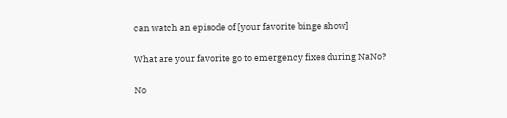can watch an episode of [your favorite binge show]

What are your favorite go to emergency fixes during NaNo?

No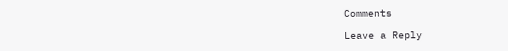Comments

Leave a Reply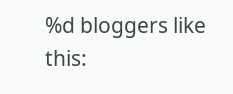%d bloggers like this: